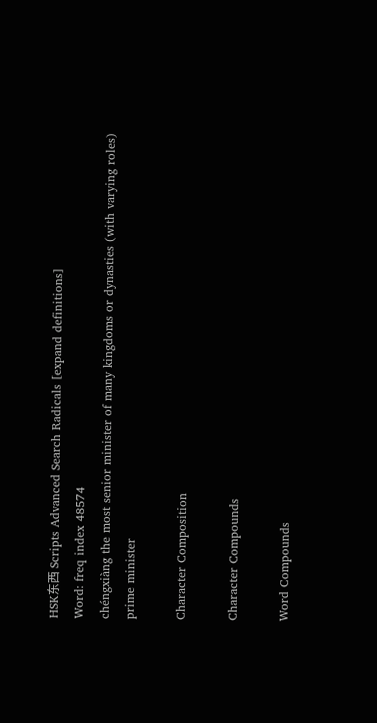HSK东西 Scripts Advanced Search Radicals [expand definitions]
Word: freq index 48574
chéngxiàng the most senior minister of many kingdoms or dynasties (with varying roles)
prime minister

Character Composition

Character Compounds

Word Compounds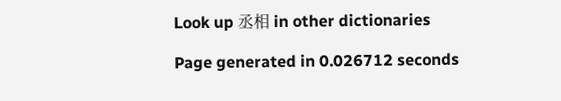Look up 丞相 in other dictionaries

Page generated in 0.026712 seconds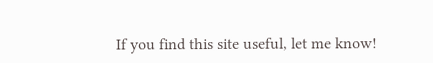If you find this site useful, let me know!